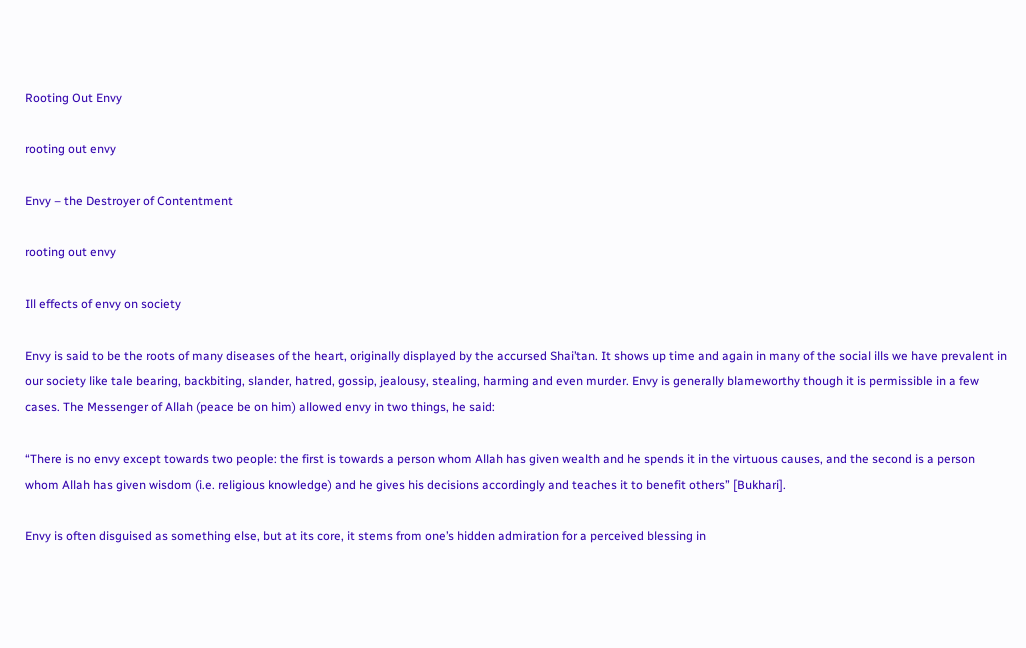Rooting Out Envy

rooting out envy

Envy – the Destroyer of Contentment

rooting out envy

Ill effects of envy on society

Envy is said to be the roots of many diseases of the heart, originally displayed by the accursed Shai’tan. It shows up time and again in many of the social ills we have prevalent in our society like tale bearing, backbiting, slander, hatred, gossip, jealousy, stealing, harming and even murder. Envy is generally blameworthy though it is permissible in a few cases. The Messenger of Allah (peace be on him) allowed envy in two things, he said:

“There is no envy except towards two people: the first is towards a person whom Allah has given wealth and he spends it in the virtuous causes, and the second is a person whom Allah has given wisdom (i.e. religious knowledge) and he gives his decisions accordingly and teaches it to benefit others” [Bukhari].

Envy is often disguised as something else, but at its core, it stems from one’s hidden admiration for a perceived blessing in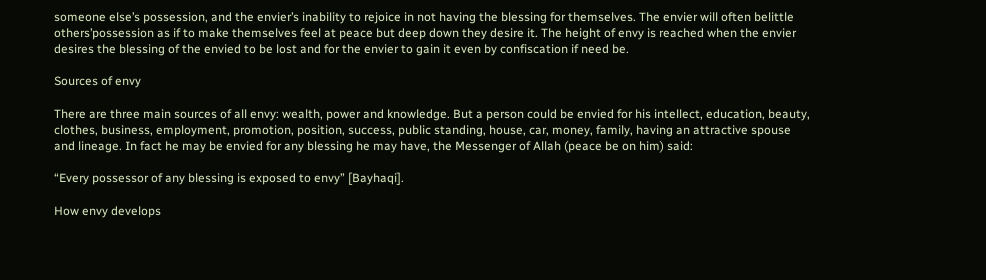someone else’s possession, and the envier’s inability to rejoice in not having the blessing for themselves. The envier will often belittle others’possession as if to make themselves feel at peace but deep down they desire it. The height of envy is reached when the envier desires the blessing of the envied to be lost and for the envier to gain it even by confiscation if need be.

Sources of envy

There are three main sources of all envy: wealth, power and knowledge. But a person could be envied for his intellect, education, beauty, clothes, business, employment, promotion, position, success, public standing, house, car, money, family, having an attractive spouse and lineage. In fact he may be envied for any blessing he may have, the Messenger of Allah (peace be on him) said:

“Every possessor of any blessing is exposed to envy” [Bayhaqi].

How envy develops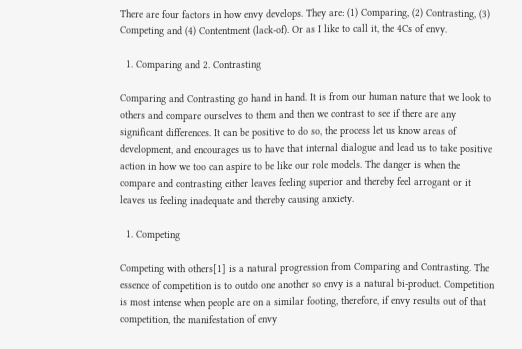There are four factors in how envy develops. They are: (1) Comparing, (2) Contrasting, (3) Competing and (4) Contentment (lack-of). Or as I like to call it, the 4Cs of envy.

  1. Comparing and 2. Contrasting

Comparing and Contrasting go hand in hand. It is from our human nature that we look to others and compare ourselves to them and then we contrast to see if there are any significant differences. It can be positive to do so, the process let us know areas of development, and encourages us to have that internal dialogue and lead us to take positive action in how we too can aspire to be like our role models. The danger is when the compare and contrasting either leaves feeling superior and thereby feel arrogant or it leaves us feeling inadequate and thereby causing anxiety.

  1. Competing

Competing with others[1] is a natural progression from Comparing and Contrasting. The essence of competition is to outdo one another so envy is a natural bi-product. Competition is most intense when people are on a similar footing, therefore, if envy results out of that competition, the manifestation of envy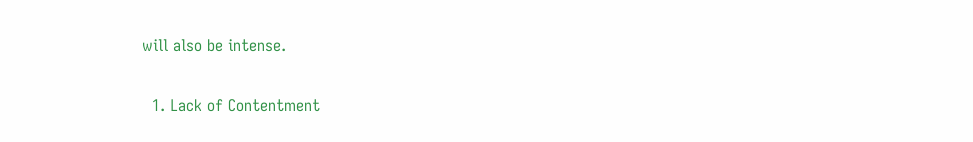will also be intense.

  1. Lack of Contentment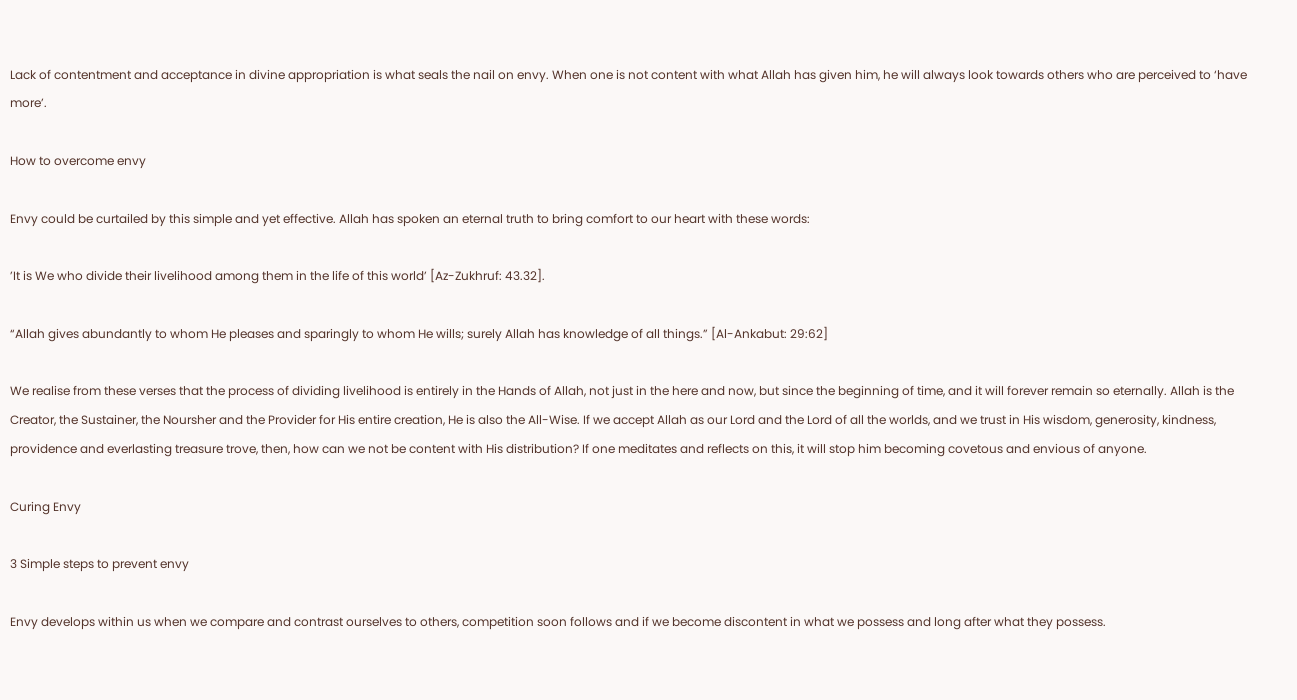Lack of contentment and acceptance in divine appropriation is what seals the nail on envy. When one is not content with what Allah has given him, he will always look towards others who are perceived to ‘have more’.

How to overcome envy

Envy could be curtailed by this simple and yet effective. Allah has spoken an eternal truth to bring comfort to our heart with these words:

’It is We who divide their livelihood among them in the life of this world’ [Az-Zukhruf: 43.32].

“Allah gives abundantly to whom He pleases and sparingly to whom He wills; surely Allah has knowledge of all things.” [Al-Ankabut: 29:62]

We realise from these verses that the process of dividing livelihood is entirely in the Hands of Allah, not just in the here and now, but since the beginning of time, and it will forever remain so eternally. Allah is the Creator, the Sustainer, the Noursher and the Provider for His entire creation, He is also the All-Wise. If we accept Allah as our Lord and the Lord of all the worlds, and we trust in His wisdom, generosity, kindness, providence and everlasting treasure trove, then, how can we not be content with His distribution? If one meditates and reflects on this, it will stop him becoming covetous and envious of anyone.

Curing Envy

3 Simple steps to prevent envy

Envy develops within us when we compare and contrast ourselves to others, competition soon follows and if we become discontent in what we possess and long after what they possess.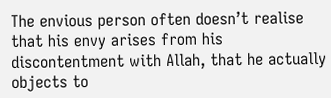The envious person often doesn’t realise that his envy arises from his discontentment with Allah, that he actually objects to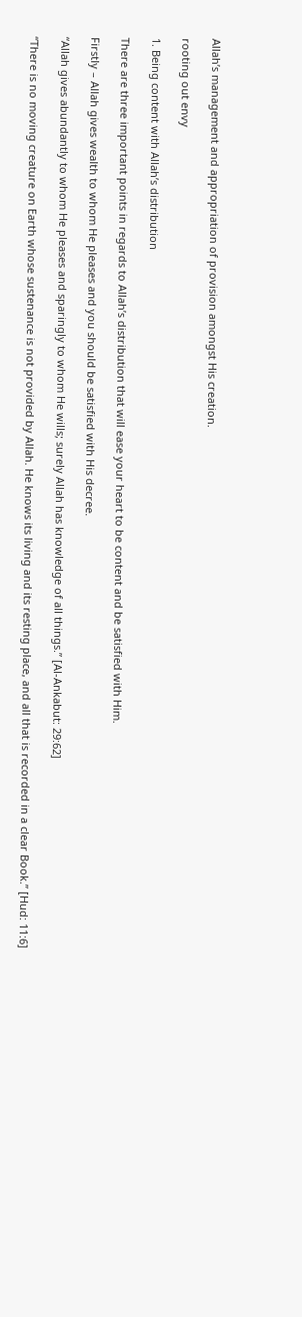Allah’s management and appropriation of provision amongst His creation.

rooting out envy

1. Being content with Allah’s distribution

There are three important points in regards to Allah’s distribution that will ease your heart to be content and be satisfied with Him.

Firstly – Allah gives wealth to whom He pleases and you should be satisfied with His decree.

“Allah gives abundantly to whom He pleases and sparingly to whom He wills; surely Allah has knowledge of all things.” [Al-Ankabut: 29:62]

“There is no moving creature on Earth whose sustenance is not provided by Allah. He knows its living and its resting place, and all that is recorded in a clear Book.” [Hud: 11:6]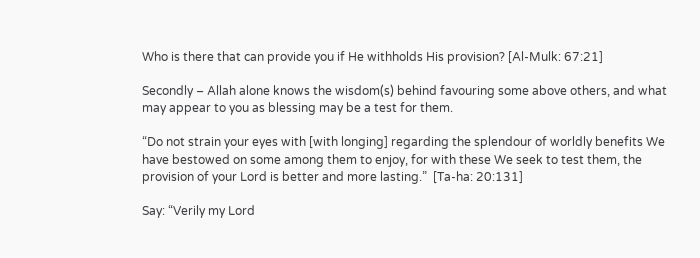Who is there that can provide you if He withholds His provision? [Al-Mulk: 67:21]

Secondly – Allah alone knows the wisdom(s) behind favouring some above others, and what may appear to you as blessing may be a test for them.

“Do not strain your eyes with [with longing] regarding the splendour of worldly benefits We have bestowed on some among them to enjoy, for with these We seek to test them, the provision of your Lord is better and more lasting.”  [Ta-ha: 20:131]

Say: “Verily my Lord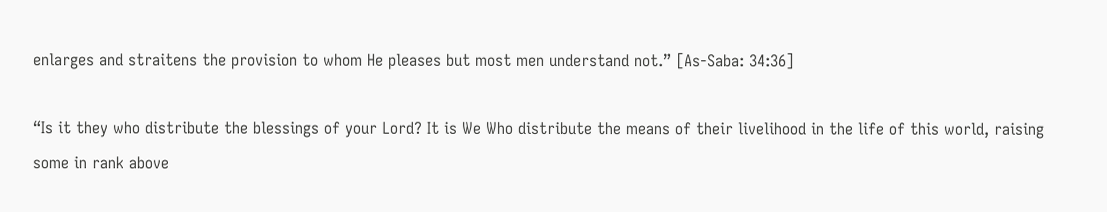enlarges and straitens the provision to whom He pleases but most men understand not.” [As-Saba: 34:36]

“Is it they who distribute the blessings of your Lord? It is We Who distribute the means of their livelihood in the life of this world, raising some in rank above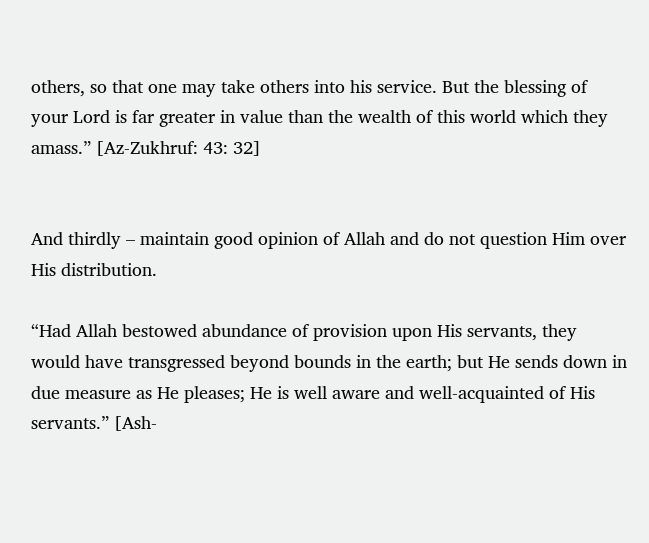others, so that one may take others into his service. But the blessing of your Lord is far greater in value than the wealth of this world which they amass.” [Az-Zukhruf: 43: 32]


And thirdly – maintain good opinion of Allah and do not question Him over His distribution.

“Had Allah bestowed abundance of provision upon His servants, they would have transgressed beyond bounds in the earth; but He sends down in due measure as He pleases; He is well aware and well-acquainted of His servants.” [Ash-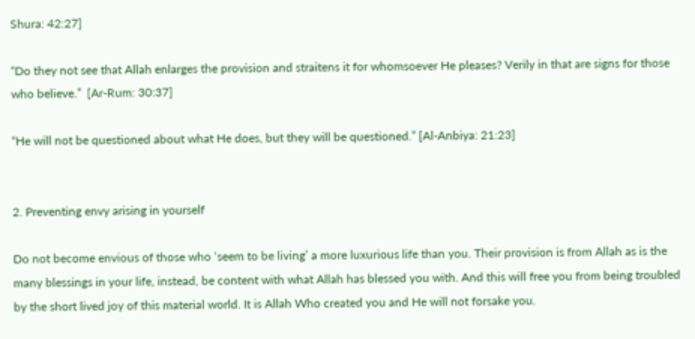Shura: 42:27]

“Do they not see that Allah enlarges the provision and straitens it for whomsoever He pleases? Verily in that are signs for those who believe.”  [Ar-Rum: 30:37]

“He will not be questioned about what He does, but they will be questioned.” [Al-Anbiya: 21:23]


2. Preventing envy arising in yourself

Do not become envious of those who ‘seem to be living’ a more luxurious life than you. Their provision is from Allah as is the many blessings in your life, instead, be content with what Allah has blessed you with. And this will free you from being troubled by the short lived joy of this material world. It is Allah Who created you and He will not forsake you.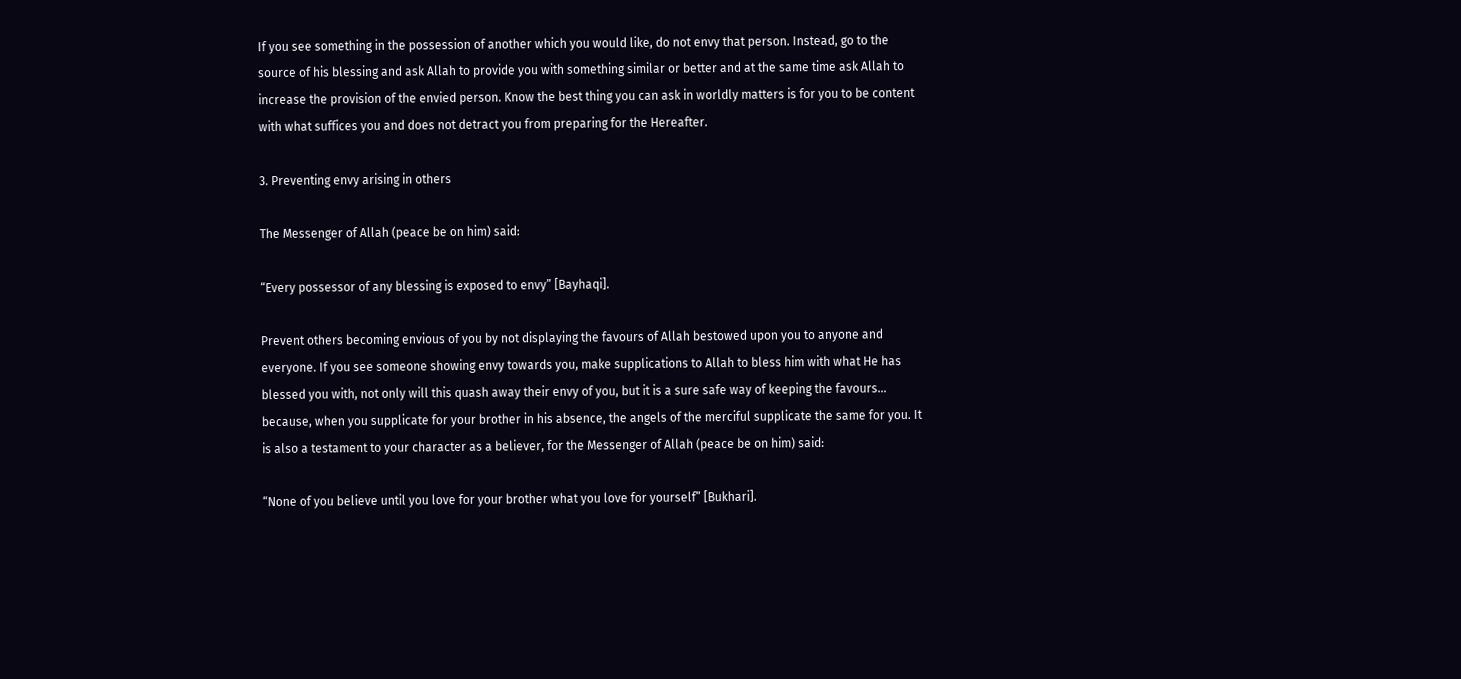If you see something in the possession of another which you would like, do not envy that person. Instead, go to the source of his blessing and ask Allah to provide you with something similar or better and at the same time ask Allah to increase the provision of the envied person. Know the best thing you can ask in worldly matters is for you to be content with what suffices you and does not detract you from preparing for the Hereafter.

3. Preventing envy arising in others

The Messenger of Allah (peace be on him) said:

“Every possessor of any blessing is exposed to envy” [Bayhaqi].

Prevent others becoming envious of you by not displaying the favours of Allah bestowed upon you to anyone and everyone. If you see someone showing envy towards you, make supplications to Allah to bless him with what He has blessed you with, not only will this quash away their envy of you, but it is a sure safe way of keeping the favours… because, when you supplicate for your brother in his absence, the angels of the merciful supplicate the same for you. It is also a testament to your character as a believer, for the Messenger of Allah (peace be on him) said:

“None of you believe until you love for your brother what you love for yourself” [Bukhari].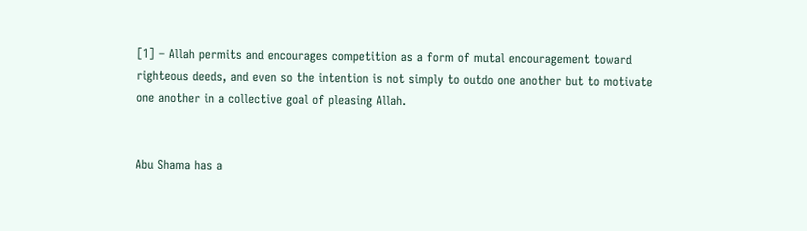[1] – Allah permits and encourages competition as a form of mutal encouragement toward righteous deeds, and even so the intention is not simply to outdo one another but to motivate one another in a collective goal of pleasing Allah.


Abu Shama has a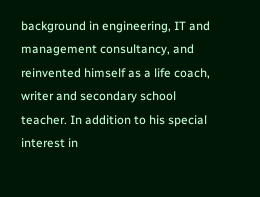background in engineering, IT and management consultancy, and reinvented himself as a life coach, writer and secondary school teacher. In addition to his special interest in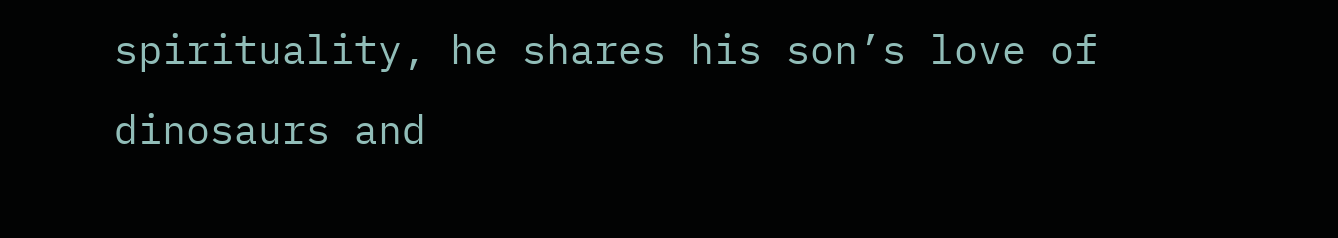spirituality, he shares his son’s love of dinosaurs and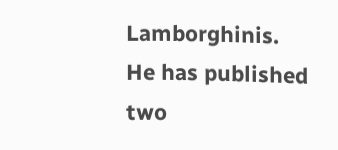Lamborghinis. He has published two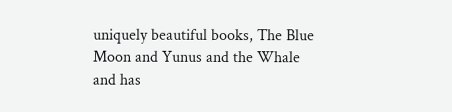uniquely beautiful books, The Blue Moon and Yunus and the Whale and has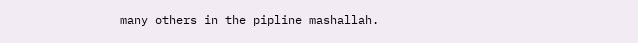many others in the pipline mashallah.